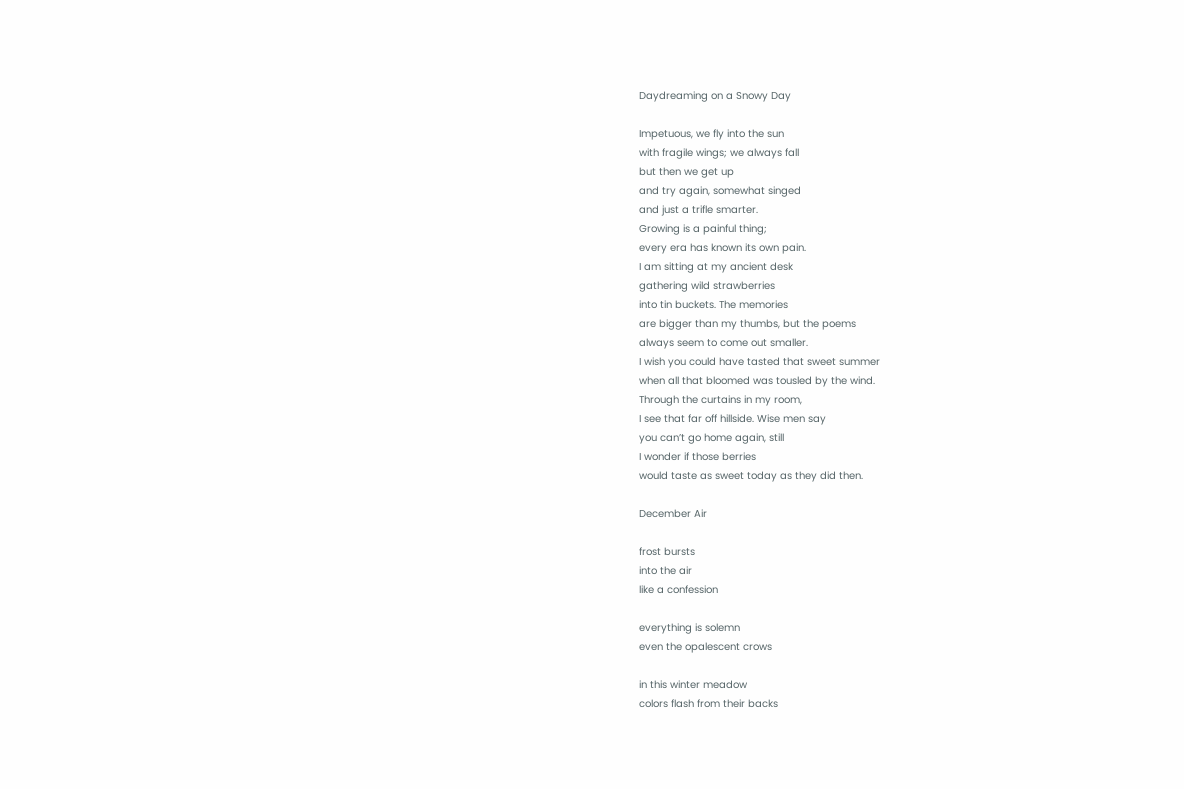Daydreaming on a Snowy Day

Impetuous, we fly into the sun
with fragile wings; we always fall
but then we get up
and try again, somewhat singed
and just a trifle smarter.
Growing is a painful thing;
every era has known its own pain.
I am sitting at my ancient desk
gathering wild strawberries
into tin buckets. The memories
are bigger than my thumbs, but the poems
always seem to come out smaller.
I wish you could have tasted that sweet summer
when all that bloomed was tousled by the wind.
Through the curtains in my room,
I see that far off hillside. Wise men say
you can’t go home again, still
I wonder if those berries
would taste as sweet today as they did then.

December Air

frost bursts
into the air
like a confession

everything is solemn
even the opalescent crows

in this winter meadow
colors flash from their backs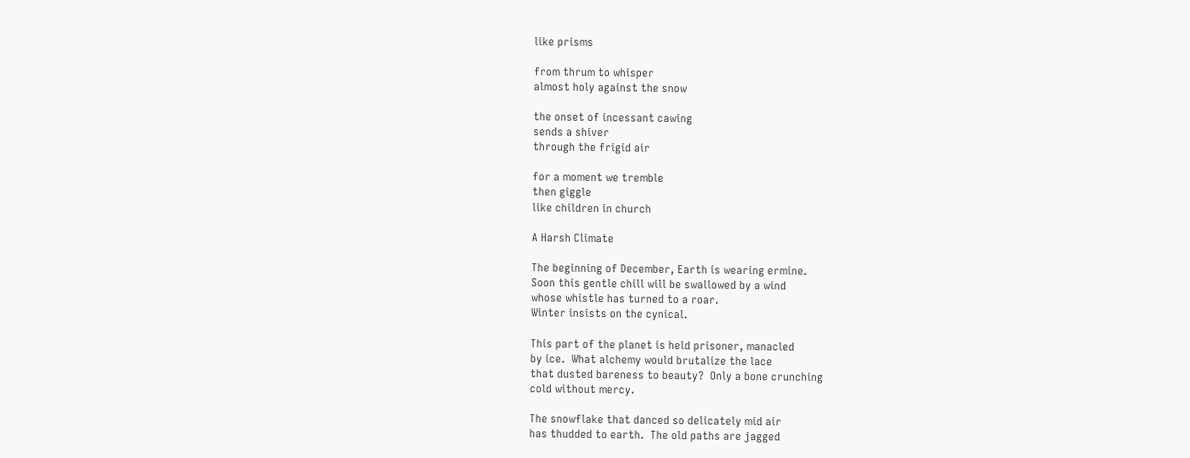like prisms

from thrum to whisper
almost holy against the snow

the onset of incessant cawing
sends a shiver
through the frigid air

for a moment we tremble
then giggle
like children in church

A Harsh Climate

The beginning of December, Earth is wearing ermine.
Soon this gentle chill will be swallowed by a wind
whose whistle has turned to a roar.
Winter insists on the cynical.

This part of the planet is held prisoner, manacled
by ice.  What alchemy would brutalize the lace
that dusted bareness to beauty?  Only a bone crunching
cold without mercy.

The snowflake that danced so delicately mid air
has thudded to earth.  The old paths are jagged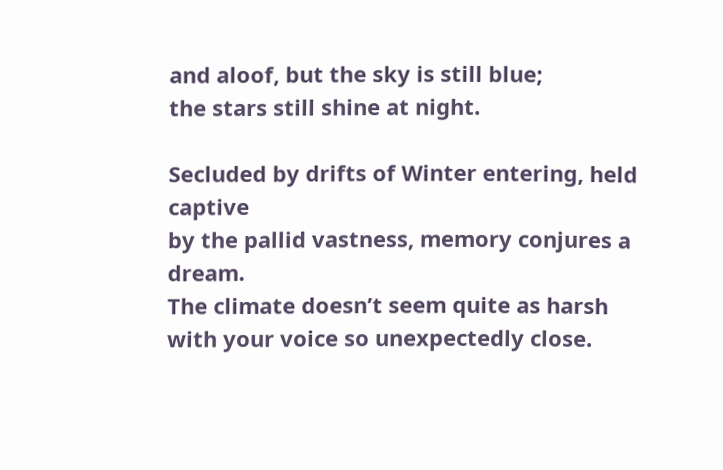and aloof, but the sky is still blue;
the stars still shine at night.

Secluded by drifts of Winter entering, held captive
by the pallid vastness, memory conjures a dream.
The climate doesn’t seem quite as harsh
with your voice so unexpectedly close.